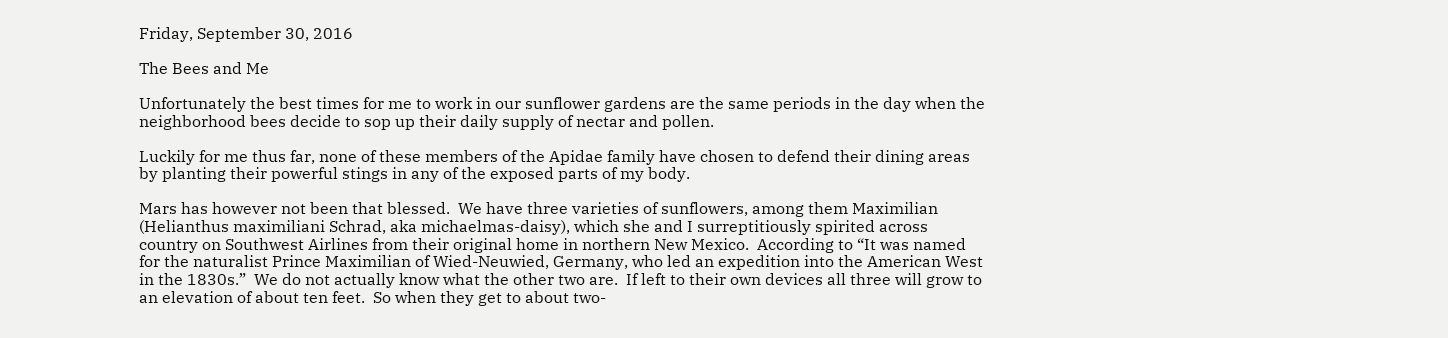Friday, September 30, 2016

The Bees and Me

Unfortunately the best times for me to work in our sunflower gardens are the same periods in the day when the neighborhood bees decide to sop up their daily supply of nectar and pollen.

Luckily for me thus far, none of these members of the Apidae family have chosen to defend their dining areas by planting their powerful stings in any of the exposed parts of my body.

Mars has however not been that blessed.  We have three varieties of sunflowers, among them Maximilian (Helianthus maximiliani Schrad, aka michaelmas-daisy), which she and I surreptitiously spirited across country on Southwest Airlines from their original home in northern New Mexico.  According to “It was named for the naturalist Prince Maximilian of Wied-Neuwied, Germany, who led an expedition into the American West in the 1830s.”  We do not actually know what the other two are.  If left to their own devices all three will grow to an elevation of about ten feet.  So when they get to about two-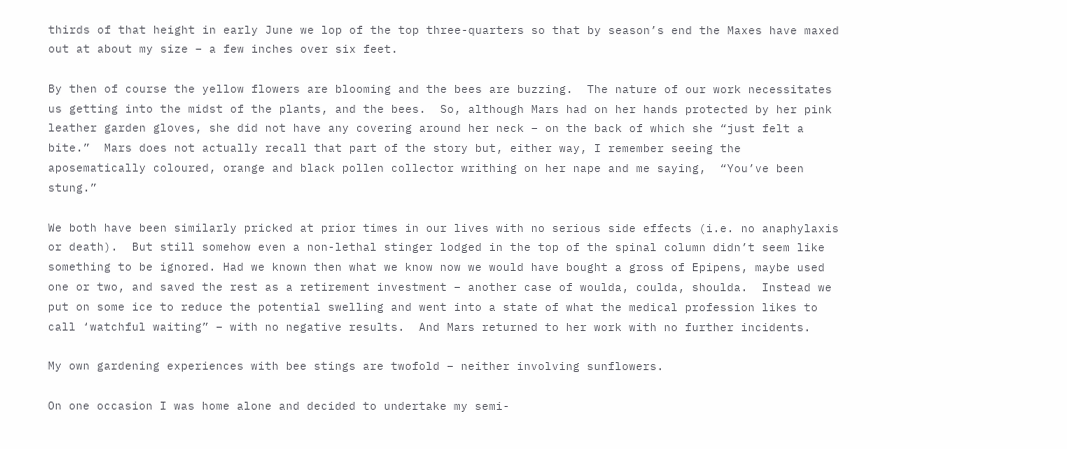thirds of that height in early June we lop of the top three-quarters so that by season’s end the Maxes have maxed out at about my size – a few inches over six feet.

By then of course the yellow flowers are blooming and the bees are buzzing.  The nature of our work necessitates us getting into the midst of the plants, and the bees.  So, although Mars had on her hands protected by her pink leather garden gloves, she did not have any covering around her neck – on the back of which she “just felt a bite.”  Mars does not actually recall that part of the story but, either way, I remember seeing the aposematically coloured, orange and black pollen collector writhing on her nape and me saying,  “You’ve been stung.”

We both have been similarly pricked at prior times in our lives with no serious side effects (i.e. no anaphylaxis or death).  But still somehow even a non-lethal stinger lodged in the top of the spinal column didn’t seem like something to be ignored. Had we known then what we know now we would have bought a gross of Epipens, maybe used one or two, and saved the rest as a retirement investment – another case of woulda, coulda, shoulda.  Instead we put on some ice to reduce the potential swelling and went into a state of what the medical profession likes to call ‘watchful waiting” – with no negative results.  And Mars returned to her work with no further incidents.

My own gardening experiences with bee stings are twofold – neither involving sunflowers.

On one occasion I was home alone and decided to undertake my semi-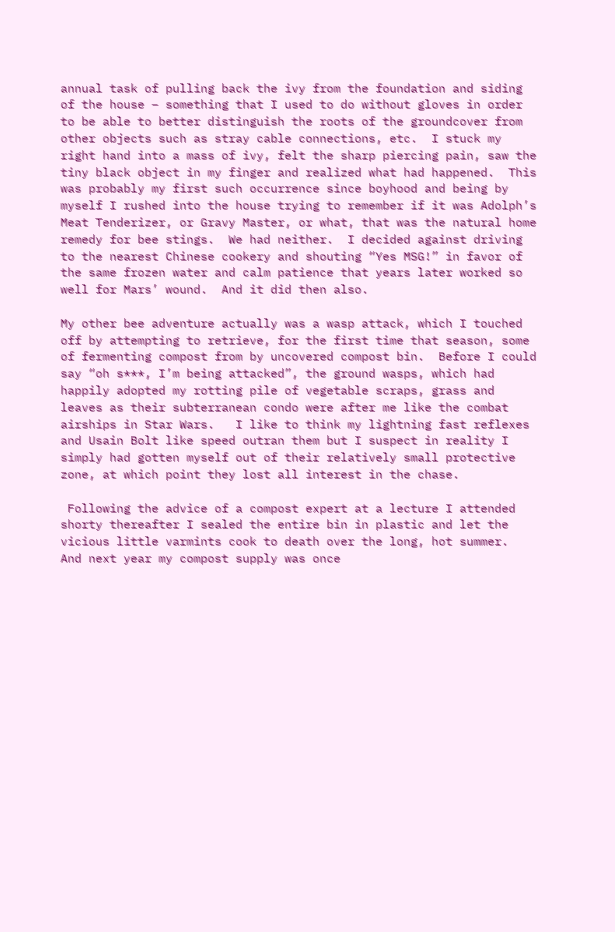annual task of pulling back the ivy from the foundation and siding of the house – something that I used to do without gloves in order to be able to better distinguish the roots of the groundcover from other objects such as stray cable connections, etc.  I stuck my right hand into a mass of ivy, felt the sharp piercing pain, saw the tiny black object in my finger and realized what had happened.  This was probably my first such occurrence since boyhood and being by myself I rushed into the house trying to remember if it was Adolph’s Meat Tenderizer, or Gravy Master, or what, that was the natural home remedy for bee stings.  We had neither.  I decided against driving to the nearest Chinese cookery and shouting “Yes MSG!” in favor of the same frozen water and calm patience that years later worked so well for Mars’ wound.  And it did then also.

My other bee adventure actually was a wasp attack, which I touched off by attempting to retrieve, for the first time that season, some of fermenting compost from by uncovered compost bin.  Before I could say “oh s***, I’m being attacked”, the ground wasps, which had happily adopted my rotting pile of vegetable scraps, grass and leaves as their subterranean condo were after me like the combat airships in Star Wars.   I like to think my lightning fast reflexes and Usain Bolt like speed outran them but I suspect in reality I simply had gotten myself out of their relatively small protective zone, at which point they lost all interest in the chase.

 Following the advice of a compost expert at a lecture I attended shorty thereafter I sealed the entire bin in plastic and let the vicious little varmints cook to death over the long, hot summer.  And next year my compost supply was once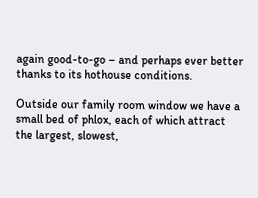again good-to-go – and perhaps ever better thanks to its hothouse conditions.

Outside our family room window we have a small bed of phlox, each of which attract the largest, slowest,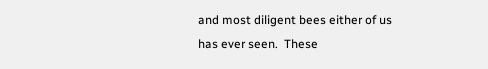and most diligent bees either of us has ever seen.  These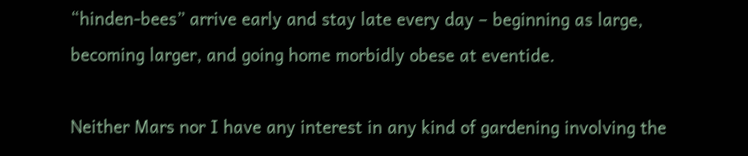“hinden-bees” arrive early and stay late every day – beginning as large, becoming larger, and going home morbidly obese at eventide.

Neither Mars nor I have any interest in any kind of gardening involving the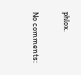phlox.

No comments: